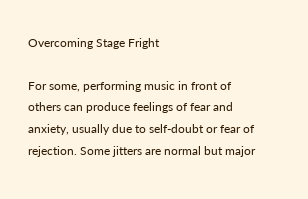Overcoming Stage Fright

For some, performing music in front of others can produce feelings of fear and anxiety, usually due to self-doubt or fear of rejection. Some jitters are normal but major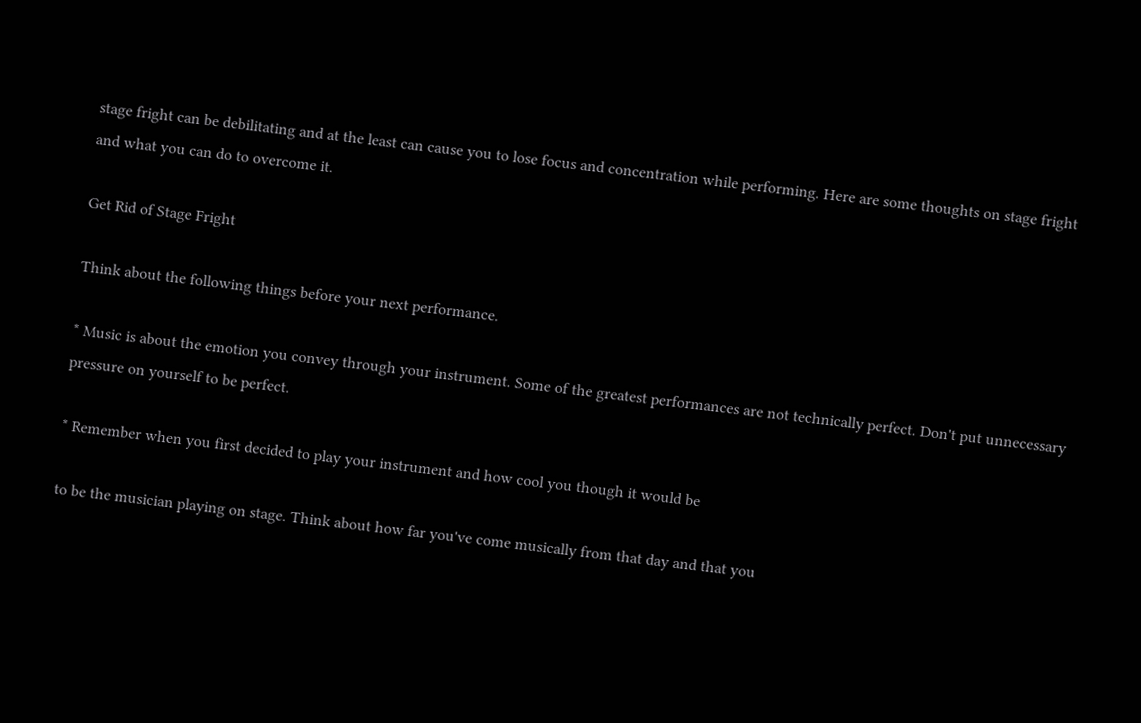stage fright can be debilitating and at the least can cause you to lose focus and concentration while performing. Here are some thoughts on stage fright and what you can do to overcome it.

Get Rid of Stage Fright

Think about the following things before your next performance.

* Music is about the emotion you convey through your instrument. Some of the greatest performances are not technically perfect. Don't put unnecessary pressure on yourself to be perfect.

* Remember when you first decided to play your instrument and how cool you though it would be

to be the musician playing on stage. Think about how far you've come musically from that day and that you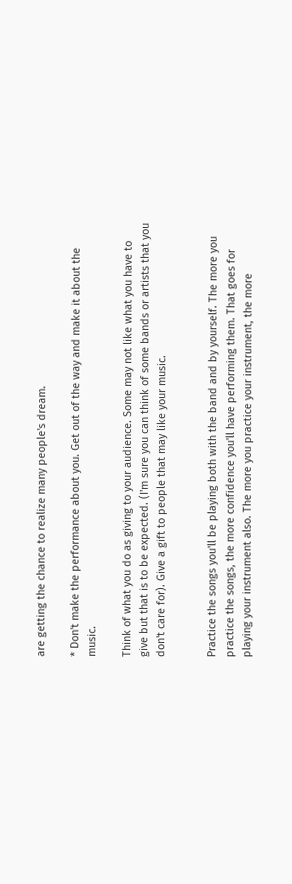are getting the chance to realize many people's dream.

* Don't make the performance about you. Get out of the way and make it about the music.

Think of what you do as giving to your audience. Some may not like what you have to give but that is to be expected. (I'm sure you can think of some bands or artists that you don't care for). Give a gift to people that may like your music.


Practice the songs you'll be playing both with the band and by yourself. The more you practice the songs, the more confidence you'll have performing them. That goes for playing your instrument also. The more you practice your instrument, the more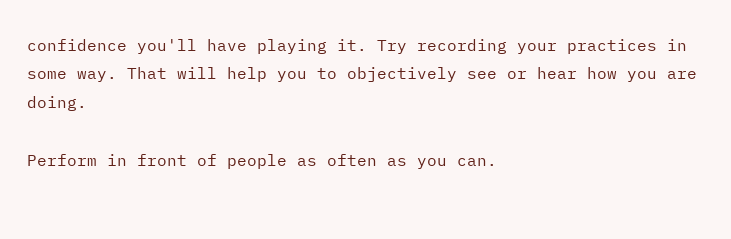confidence you'll have playing it. Try recording your practices in some way. That will help you to objectively see or hear how you are doing.

Perform in front of people as often as you can.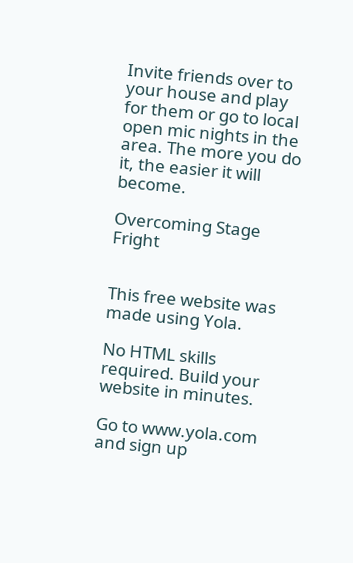Invite friends over to your house and play for them or go to local open mic nights in the area. The more you do it, the easier it will become.

Overcoming Stage Fright


This free website was made using Yola.

No HTML skills required. Build your website in minutes.

Go to www.yola.com and sign up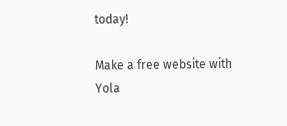today!

Make a free website with Yola